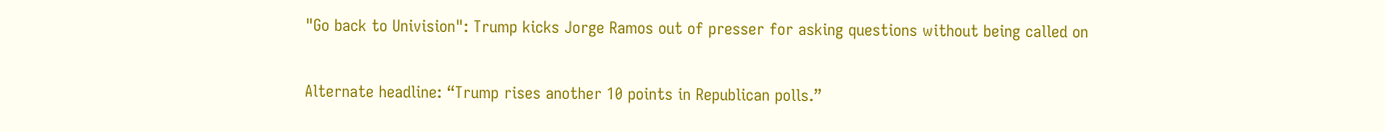"Go back to Univision": Trump kicks Jorge Ramos out of presser for asking questions without being called on

Alternate headline: “Trump rises another 10 points in Republican polls.”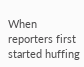When reporters first started huffing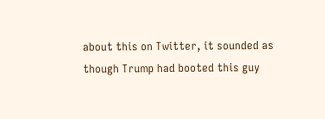about this on Twitter, it sounded as though Trump had booted this guy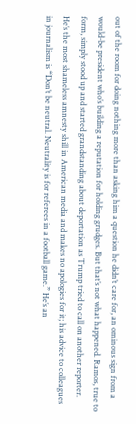out of the room for doing nothing more than asking him a question he didn’t care for, an ominous sign from a would-be president who’s building a reputation for holding grudges. But that’s not what happened. Ramos, true to form, simply stood up and started grandstanding about deportation as Trump tried to call on another reporter. He’s the most shameless amnesty shill in American media and makes no apologies for it; his advice to colleagues in journalism is “Don’t be neutral. Neutrality is for referees in a football game.” He’s an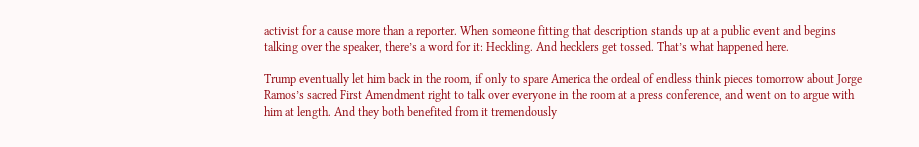activist for a cause more than a reporter. When someone fitting that description stands up at a public event and begins talking over the speaker, there’s a word for it: Heckling. And hecklers get tossed. That’s what happened here.

Trump eventually let him back in the room, if only to spare America the ordeal of endless think pieces tomorrow about Jorge Ramos’s sacred First Amendment right to talk over everyone in the room at a press conference, and went on to argue with him at length. And they both benefited from it tremendously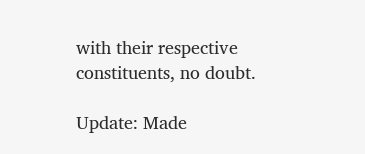with their respective constituents, no doubt.

Update: Made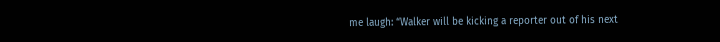me laugh: “Walker will be kicking a reporter out of his next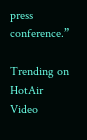press conference.”

Trending on HotAir Video